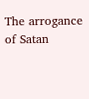The arrogance of Satan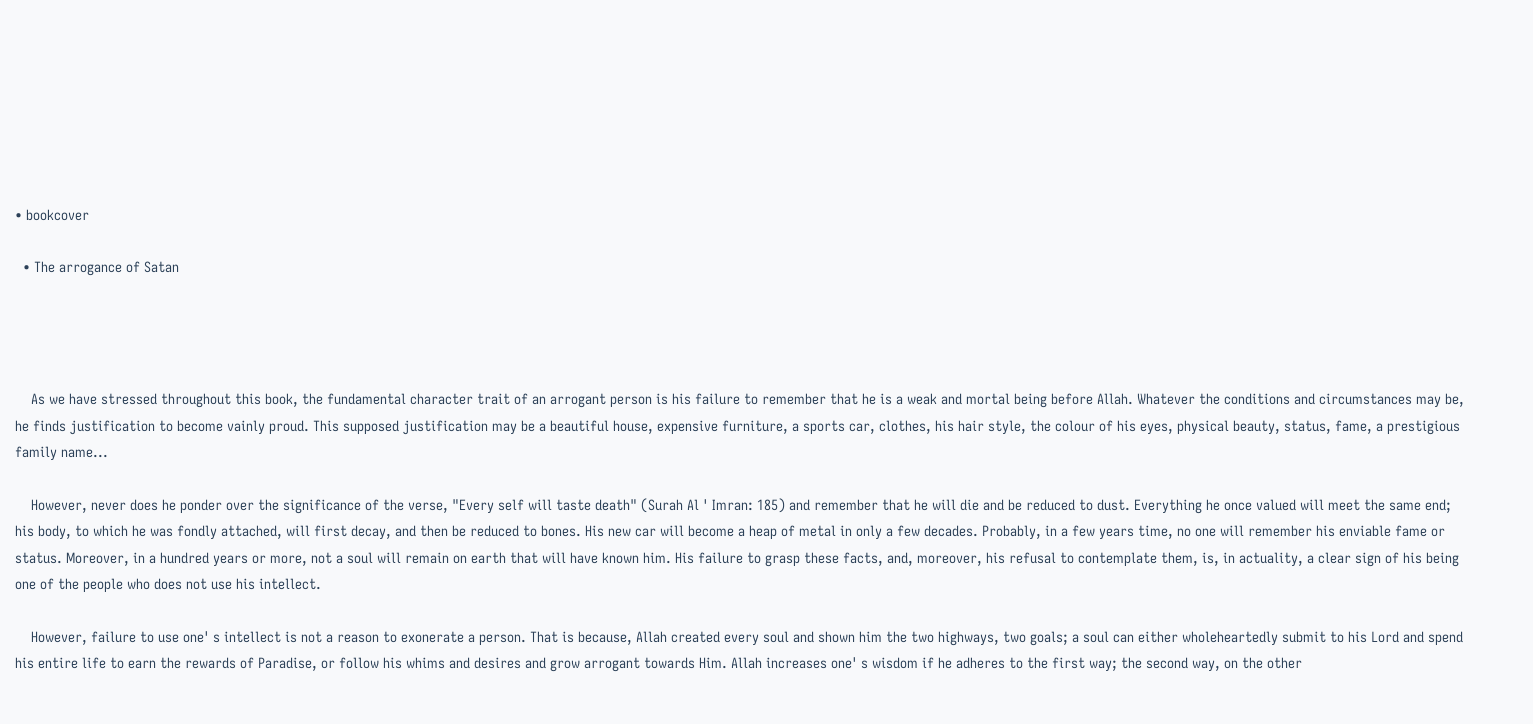• bookcover

  • The arrogance of Satan




    As we have stressed throughout this book, the fundamental character trait of an arrogant person is his failure to remember that he is a weak and mortal being before Allah. Whatever the conditions and circumstances may be, he finds justification to become vainly proud. This supposed justification may be a beautiful house, expensive furniture, a sports car, clothes, his hair style, the colour of his eyes, physical beauty, status, fame, a prestigious family name...

    However, never does he ponder over the significance of the verse, "Every self will taste death" (Surah Al ' Imran: 185) and remember that he will die and be reduced to dust. Everything he once valued will meet the same end; his body, to which he was fondly attached, will first decay, and then be reduced to bones. His new car will become a heap of metal in only a few decades. Probably, in a few years time, no one will remember his enviable fame or status. Moreover, in a hundred years or more, not a soul will remain on earth that will have known him. His failure to grasp these facts, and, moreover, his refusal to contemplate them, is, in actuality, a clear sign of his being one of the people who does not use his intellect.

    However, failure to use one' s intellect is not a reason to exonerate a person. That is because, Allah created every soul and shown him the two highways, two goals; a soul can either wholeheartedly submit to his Lord and spend his entire life to earn the rewards of Paradise, or follow his whims and desires and grow arrogant towards Him. Allah increases one' s wisdom if he adheres to the first way; the second way, on the other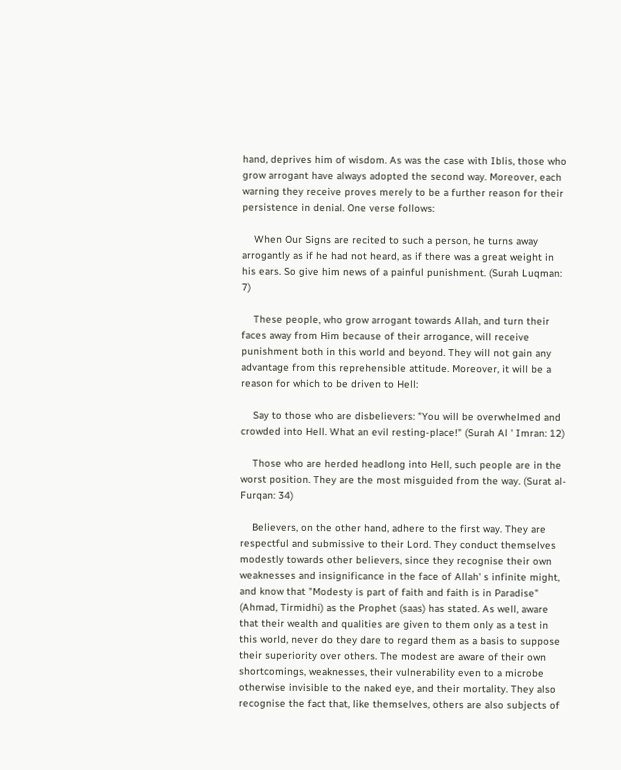hand, deprives him of wisdom. As was the case with Iblis, those who grow arrogant have always adopted the second way. Moreover, each warning they receive proves merely to be a further reason for their persistence in denial. One verse follows:

    When Our Signs are recited to such a person, he turns away arrogantly as if he had not heard, as if there was a great weight in his ears. So give him news of a painful punishment. (Surah Luqman: 7)

    These people, who grow arrogant towards Allah, and turn their faces away from Him because of their arrogance, will receive punishment both in this world and beyond. They will not gain any advantage from this reprehensible attitude. Moreover, it will be a reason for which to be driven to Hell:

    Say to those who are disbelievers: "You will be overwhelmed and crowded into Hell. What an evil resting-place!" (Surah Al ' Imran: 12)

    Those who are herded headlong into Hell, such people are in the worst position. They are the most misguided from the way. (Surat al-Furqan: 34)

    Believers, on the other hand, adhere to the first way. They are respectful and submissive to their Lord. They conduct themselves modestly towards other believers, since they recognise their own weaknesses and insignificance in the face of Allah' s infinite might, and know that "Modesty is part of faith and faith is in Paradise" (Ahmad, Tirmidhi) as the Prophet (saas) has stated. As well, aware that their wealth and qualities are given to them only as a test in this world, never do they dare to regard them as a basis to suppose their superiority over others. The modest are aware of their own shortcomings, weaknesses, their vulnerability even to a microbe otherwise invisible to the naked eye, and their mortality. They also recognise the fact that, like themselves, others are also subjects of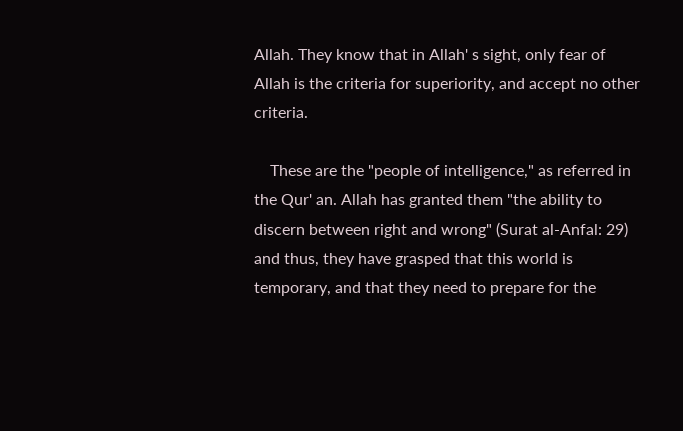Allah. They know that in Allah' s sight, only fear of Allah is the criteria for superiority, and accept no other criteria.

    These are the "people of intelligence," as referred in the Qur' an. Allah has granted them "the ability to discern between right and wrong" (Surat al-Anfal: 29) and thus, they have grasped that this world is temporary, and that they need to prepare for the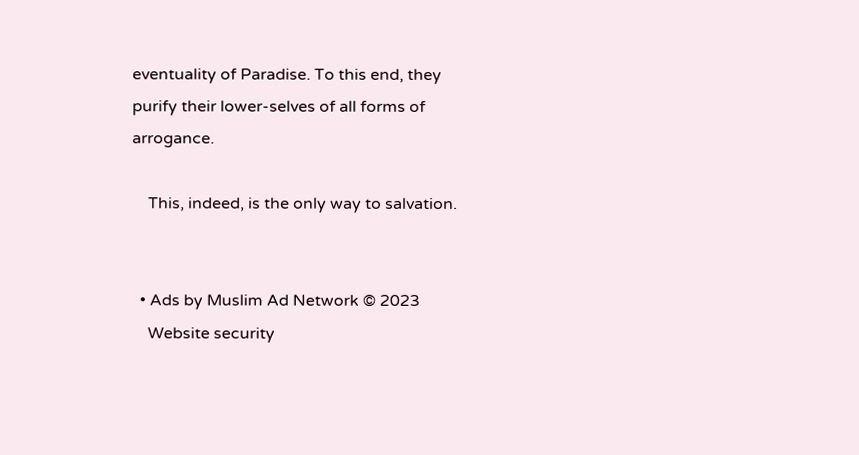eventuality of Paradise. To this end, they purify their lower-selves of all forms of arrogance.

    This, indeed, is the only way to salvation.


  • Ads by Muslim Ad Network © 2023
    Website security